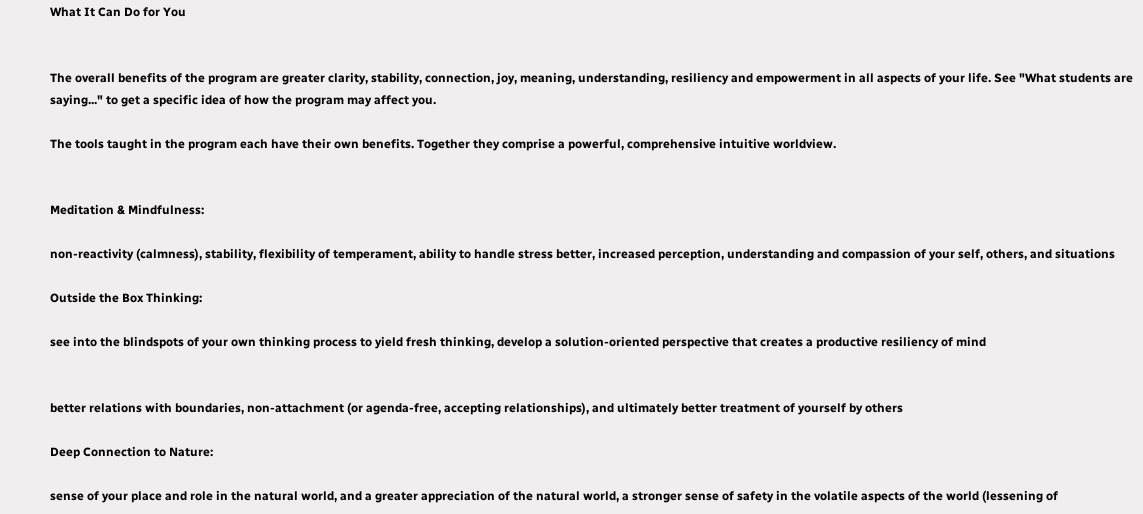What It Can Do for You


The overall benefits of the program are greater clarity, stability, connection, joy, meaning, understanding, resiliency and empowerment in all aspects of your life. See "What students are saying..." to get a specific idea of how the program may affect you.

The tools taught in the program each have their own benefits. Together they comprise a powerful, comprehensive intuitive worldview.


Meditation & Mindfulness:

non-reactivity (calmness), stability, flexibility of temperament, ability to handle stress better, increased perception, understanding and compassion of your self, others, and situations

Outside the Box Thinking:

see into the blindspots of your own thinking process to yield fresh thinking, develop a solution-oriented perspective that creates a productive resiliency of mind


better relations with boundaries, non-attachment (or agenda-free, accepting relationships), and ultimately better treatment of yourself by others

Deep Connection to Nature:

sense of your place and role in the natural world, and a greater appreciation of the natural world, a stronger sense of safety in the volatile aspects of the world (lessening of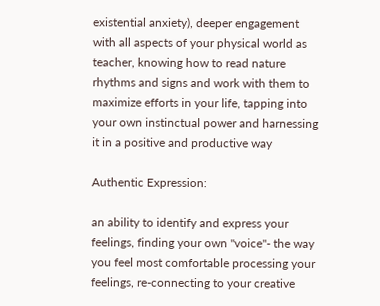existential anxiety), deeper engagement with all aspects of your physical world as teacher, knowing how to read nature rhythms and signs and work with them to maximize efforts in your life, tapping into your own instinctual power and harnessing it in a positive and productive way

Authentic Expression:

an ability to identify and express your feelings, finding your own "voice"- the way you feel most comfortable processing your feelings, re-connecting to your creative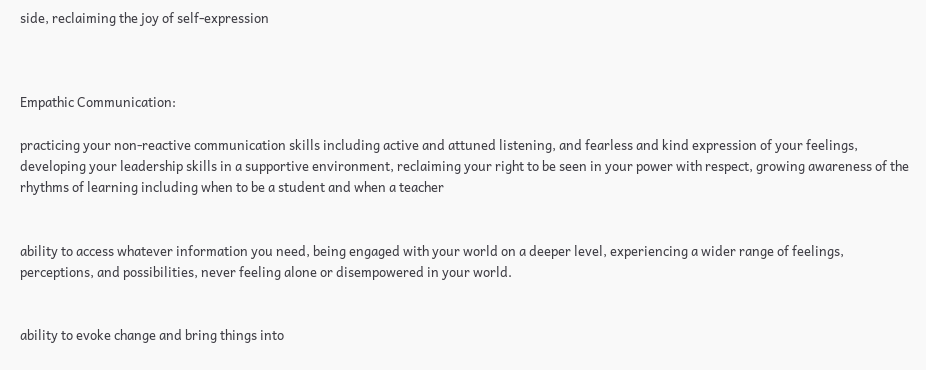side, reclaiming the joy of self-expression



Empathic Communication:

practicing your non-reactive communication skills including active and attuned listening, and fearless and kind expression of your feelings, developing your leadership skills in a supportive environment, reclaiming your right to be seen in your power with respect, growing awareness of the rhythms of learning including when to be a student and when a teacher


ability to access whatever information you need, being engaged with your world on a deeper level, experiencing a wider range of feelings, perceptions, and possibilities, never feeling alone or disempowered in your world.


ability to evoke change and bring things into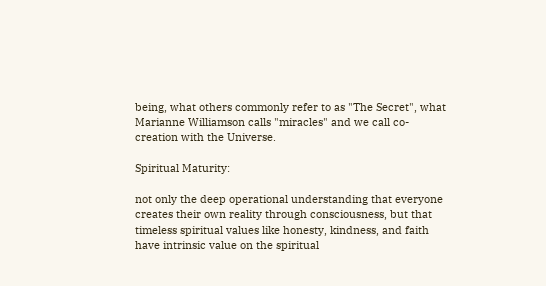being, what others commonly refer to as "The Secret", what Marianne Williamson calls "miracles" and we call co-creation with the Universe.

Spiritual Maturity:

not only the deep operational understanding that everyone creates their own reality through consciousness, but that timeless spiritual values like honesty, kindness, and faith have intrinsic value on the spiritual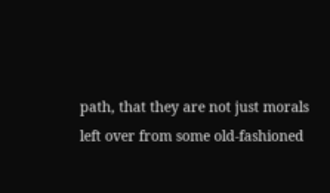path, that they are not just morals left over from some old-fashioned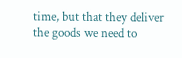time, but that they deliver the goods we need to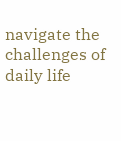navigate the challenges of daily life